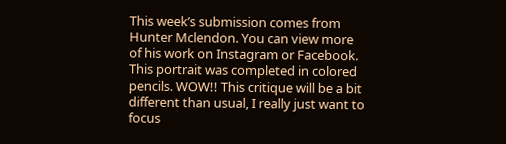This week’s submission comes from Hunter Mclendon. You can view more of his work on Instagram or Facebook. This portrait was completed in colored pencils. WOW!! This critique will be a bit different than usual, I really just want to focus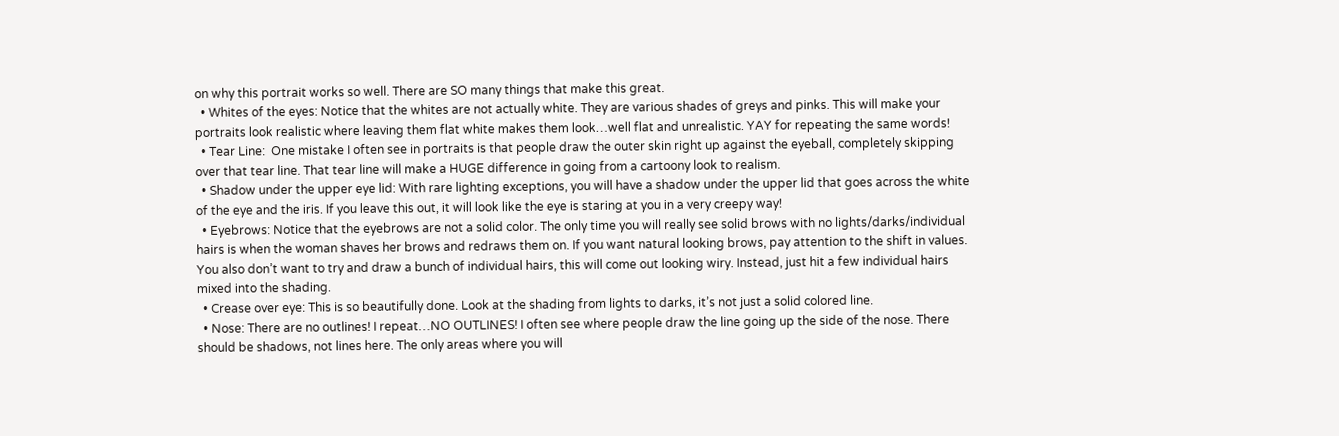on why this portrait works so well. There are SO many things that make this great.
  • Whites of the eyes: Notice that the whites are not actually white. They are various shades of greys and pinks. This will make your portraits look realistic where leaving them flat white makes them look…well flat and unrealistic. YAY for repeating the same words!
  • Tear Line:  One mistake I often see in portraits is that people draw the outer skin right up against the eyeball, completely skipping over that tear line. That tear line will make a HUGE difference in going from a cartoony look to realism.
  • Shadow under the upper eye lid: With rare lighting exceptions, you will have a shadow under the upper lid that goes across the white of the eye and the iris. If you leave this out, it will look like the eye is staring at you in a very creepy way!
  • Eyebrows: Notice that the eyebrows are not a solid color. The only time you will really see solid brows with no lights/darks/individual hairs is when the woman shaves her brows and redraws them on. If you want natural looking brows, pay attention to the shift in values. You also don’t want to try and draw a bunch of individual hairs, this will come out looking wiry. Instead, just hit a few individual hairs mixed into the shading.
  • Crease over eye: This is so beautifully done. Look at the shading from lights to darks, it’s not just a solid colored line.
  • Nose: There are no outlines! I repeat…NO OUTLINES! I often see where people draw the line going up the side of the nose. There should be shadows, not lines here. The only areas where you will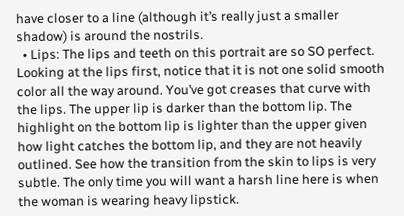have closer to a line (although it’s really just a smaller shadow) is around the nostrils.
  • Lips: The lips and teeth on this portrait are so SO perfect. Looking at the lips first, notice that it is not one solid smooth color all the way around. You’ve got creases that curve with the lips. The upper lip is darker than the bottom lip. The highlight on the bottom lip is lighter than the upper given how light catches the bottom lip, and they are not heavily outlined. See how the transition from the skin to lips is very subtle. The only time you will want a harsh line here is when the woman is wearing heavy lipstick.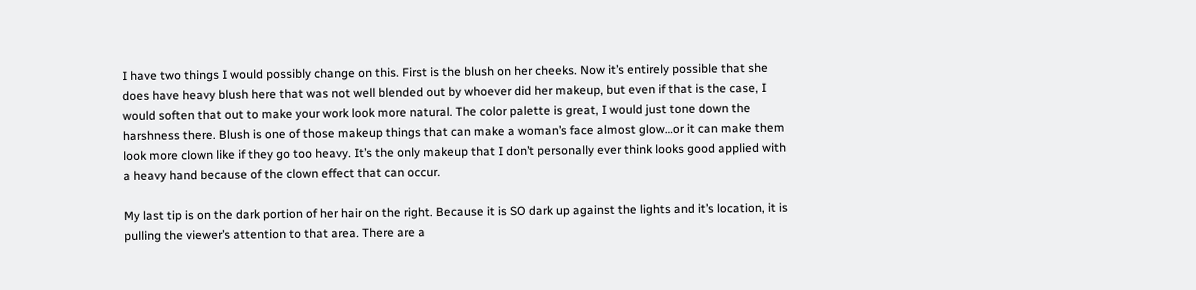I have two things I would possibly change on this. First is the blush on her cheeks. Now it’s entirely possible that she does have heavy blush here that was not well blended out by whoever did her makeup, but even if that is the case, I would soften that out to make your work look more natural. The color palette is great, I would just tone down the harshness there. Blush is one of those makeup things that can make a woman’s face almost glow…or it can make them look more clown like if they go too heavy. It’s the only makeup that I don’t personally ever think looks good applied with a heavy hand because of the clown effect that can occur.

My last tip is on the dark portion of her hair on the right. Because it is SO dark up against the lights and it’s location, it is pulling the viewer’s attention to that area. There are a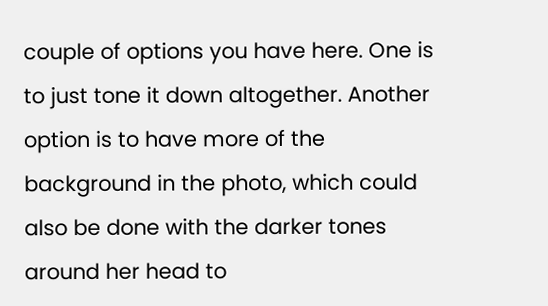couple of options you have here. One is to just tone it down altogether. Another option is to have more of the background in the photo, which could also be done with the darker tones around her head to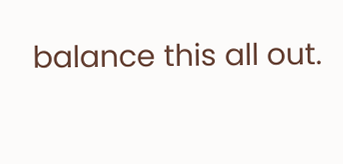balance this all out.